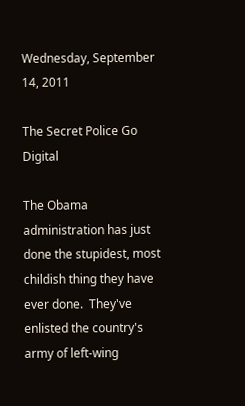Wednesday, September 14, 2011

The Secret Police Go Digital

The Obama administration has just done the stupidest, most childish thing they have ever done.  They've enlisted the country's army of left-wing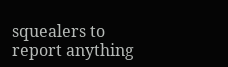squealers to report anything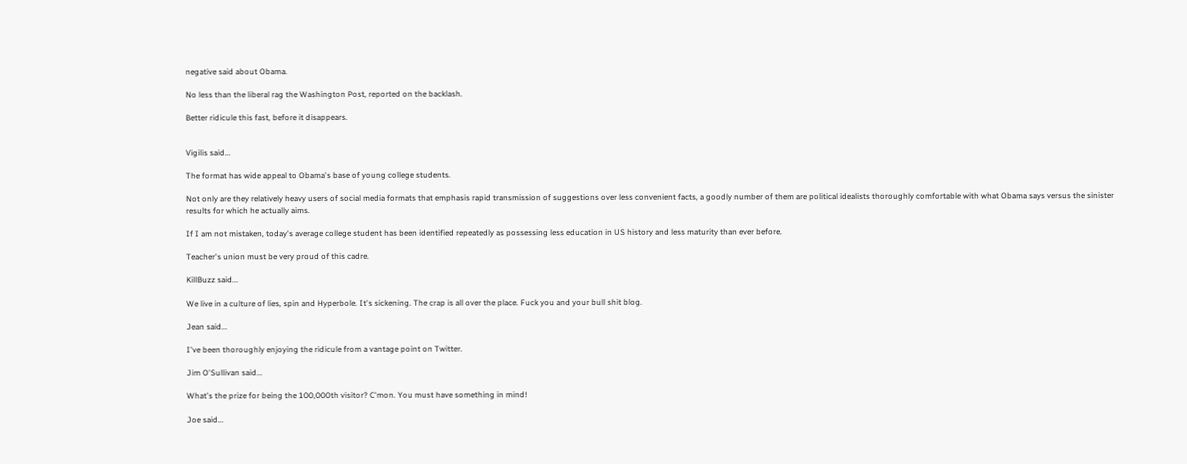negative said about Obama.

No less than the liberal rag the Washington Post, reported on the backlash.

Better ridicule this fast, before it disappears.


Vigilis said...

The format has wide appeal to Obama's base of young college students.

Not only are they relatively heavy users of social media formats that emphasis rapid transmission of suggestions over less convenient facts, a goodly number of them are political idealists thoroughly comfortable with what Obama says versus the sinister results for which he actually aims.

If I am not mistaken, today's average college student has been identified repeatedly as possessing less education in US history and less maturity than ever before.

Teacher's union must be very proud of this cadre.

KillBuzz said...

We live in a culture of lies, spin and Hyperbole. It's sickening. The crap is all over the place. Fuck you and your bull shit blog.

Jean said...

I've been thoroughly enjoying the ridicule from a vantage point on Twitter.

Jim O'Sullivan said...

What's the prize for being the 100,000th visitor? C'mon. You must have something in mind!

Joe said...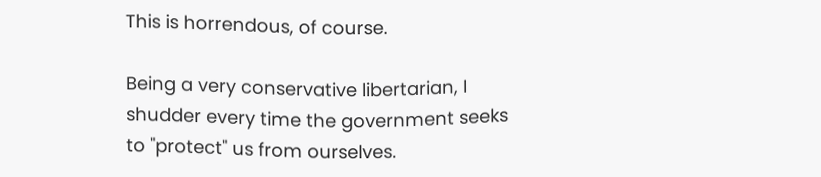This is horrendous, of course.

Being a very conservative libertarian, I shudder every time the government seeks to "protect" us from ourselves.